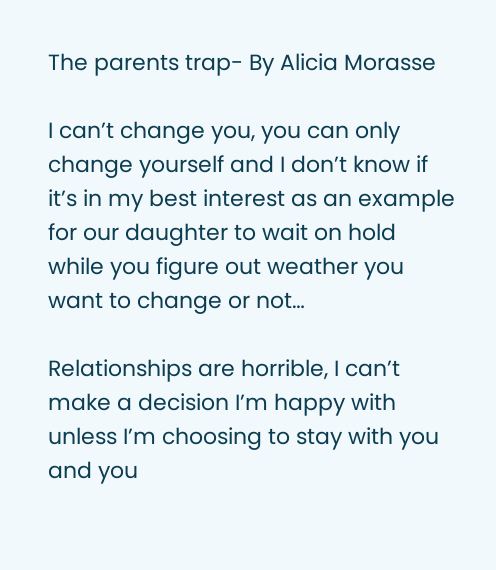The parents trap- By Alicia Morasse

I can’t change you, you can only change yourself and I don’t know if it’s in my best interest as an example for our daughter to wait on hold while you figure out weather you want to change or not…

Relationships are horrible, I can’t make a decision I’m happy with unless I’m choosing to stay with you and you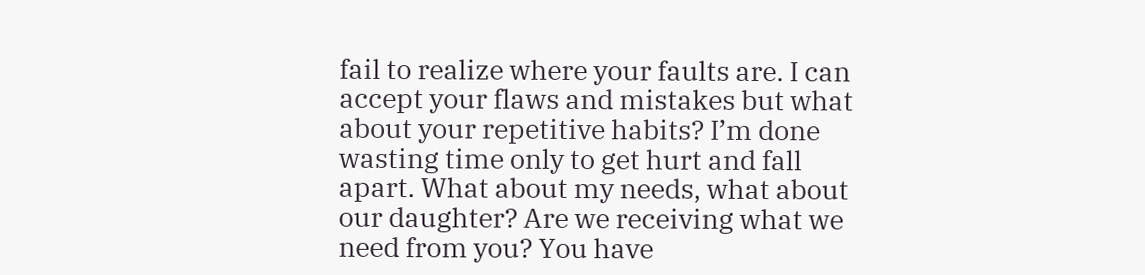fail to realize where your faults are. I can accept your flaws and mistakes but what about your repetitive habits? I’m done wasting time only to get hurt and fall apart. What about my needs, what about our daughter? Are we receiving what we need from you? You have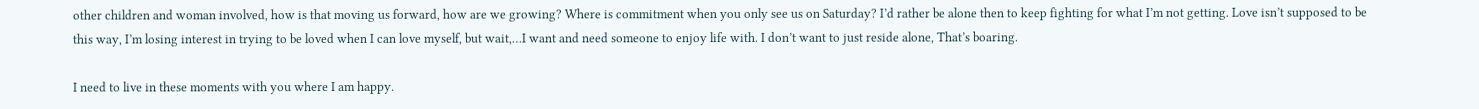other children and woman involved, how is that moving us forward, how are we growing? Where is commitment when you only see us on Saturday? I’d rather be alone then to keep fighting for what I’m not getting. Love isn’t supposed to be this way, I’m losing interest in trying to be loved when I can love myself, but wait,…I want and need someone to enjoy life with. I don’t want to just reside alone, That’s boaring.

I need to live in these moments with you where I am happy.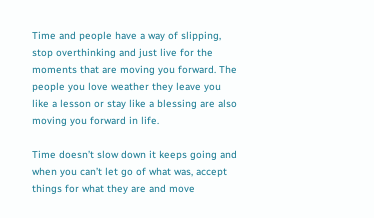Time and people have a way of slipping, stop overthinking and just live for the moments that are moving you forward. The people you love weather they leave you like a lesson or stay like a blessing are also moving you forward in life.

Time doesn’t slow down it keeps going and when you can’t let go of what was, accept things for what they are and move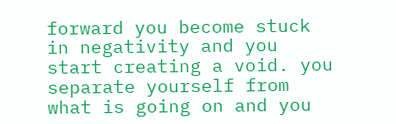forward you become stuck in negativity and you start creating a void. you separate yourself from what is going on and you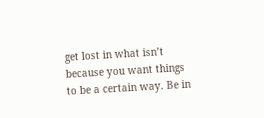get lost in what isn’t because you want things to be a certain way. Be in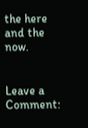the here and the now.


Leave a Comment: